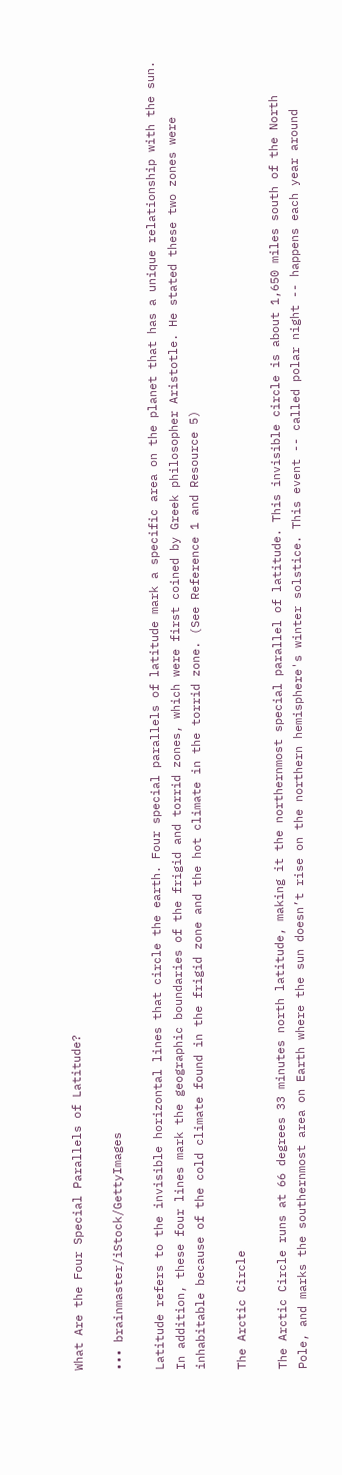What Are the Four Special Parallels of Latitude?

••• brainmaster/iStock/GettyImages

Latitude refers to the invisible horizontal lines that circle the earth. Four special parallels of latitude mark a specific area on the planet that has a unique relationship with the sun. In addition, these four lines mark the geographic boundaries of the frigid and torrid zones, which were first coined by Greek philosopher Aristotle. He stated these two zones were inhabitable because of the cold climate found in the frigid zone and the hot climate in the torrid zone. (See Reference 1 and Resource 5)

The Arctic Circle

The Arctic Circle runs at 66 degrees 33 minutes north latitude, making it the northernmost special parallel of latitude. This invisible circle is about 1,650 miles south of the North Pole, and marks the southernmost area on Earth where the sun doesn’t rise on the northern hemisphere's winter solstice. This event -- called polar night -- happens each year around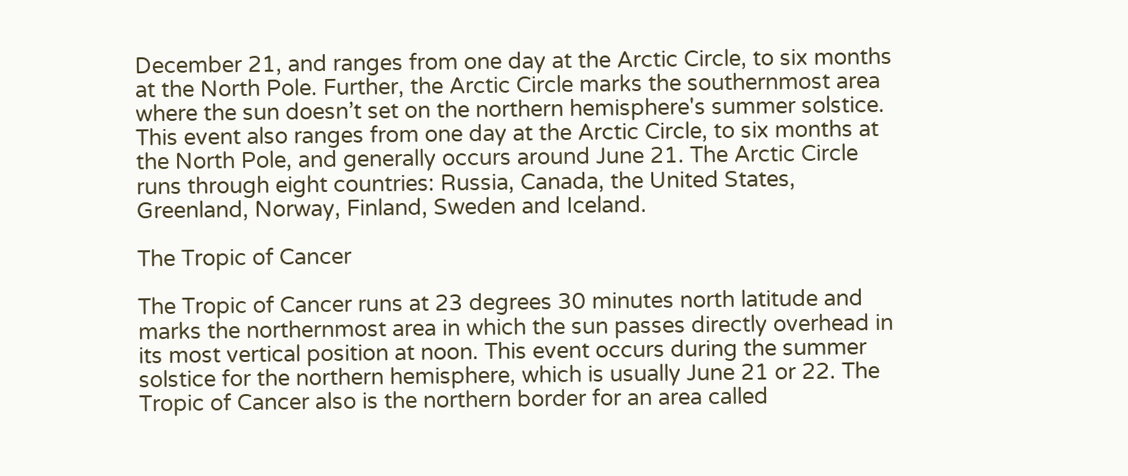December 21, and ranges from one day at the Arctic Circle, to six months at the North Pole. Further, the Arctic Circle marks the southernmost area where the sun doesn’t set on the northern hemisphere's summer solstice. This event also ranges from one day at the Arctic Circle, to six months at the North Pole, and generally occurs around June 21. The Arctic Circle runs through eight countries: Russia, Canada, the United States, Greenland, Norway, Finland, Sweden and Iceland.

The Tropic of Cancer

The Tropic of Cancer runs at 23 degrees 30 minutes north latitude and marks the northernmost area in which the sun passes directly overhead in its most vertical position at noon. This event occurs during the summer solstice for the northern hemisphere, which is usually June 21 or 22. The Tropic of Cancer also is the northern border for an area called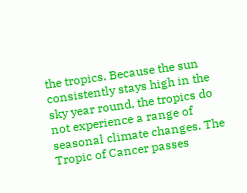the tropics. Because the sun consistently stays high in the sky year round, the tropics do not experience a range of seasonal climate changes. The Tropic of Cancer passes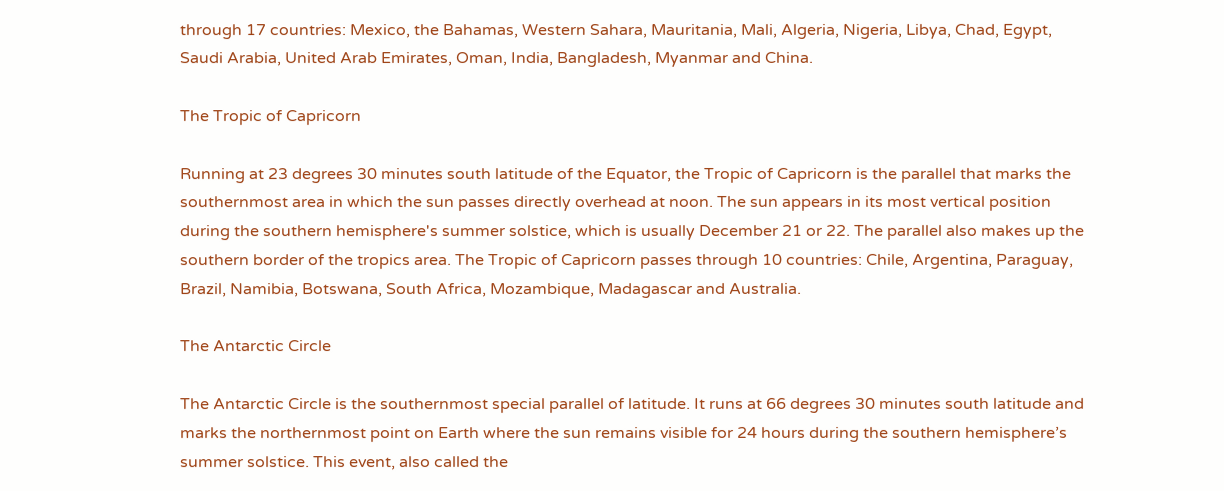through 17 countries: Mexico, the Bahamas, Western Sahara, Mauritania, Mali, Algeria, Nigeria, Libya, Chad, Egypt, Saudi Arabia, United Arab Emirates, Oman, India, Bangladesh, Myanmar and China.

The Tropic of Capricorn

Running at 23 degrees 30 minutes south latitude of the Equator, the Tropic of Capricorn is the parallel that marks the southernmost area in which the sun passes directly overhead at noon. The sun appears in its most vertical position during the southern hemisphere's summer solstice, which is usually December 21 or 22. The parallel also makes up the southern border of the tropics area. The Tropic of Capricorn passes through 10 countries: Chile, Argentina, Paraguay, Brazil, Namibia, Botswana, South Africa, Mozambique, Madagascar and Australia.

The Antarctic Circle

The Antarctic Circle is the southernmost special parallel of latitude. It runs at 66 degrees 30 minutes south latitude and marks the northernmost point on Earth where the sun remains visible for 24 hours during the southern hemisphere’s summer solstice. This event, also called the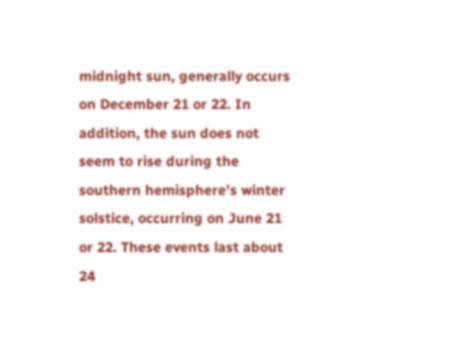midnight sun, generally occurs on December 21 or 22. In addition, the sun does not seem to rise during the southern hemisphere’s winter solstice, occurring on June 21 or 22. These events last about 24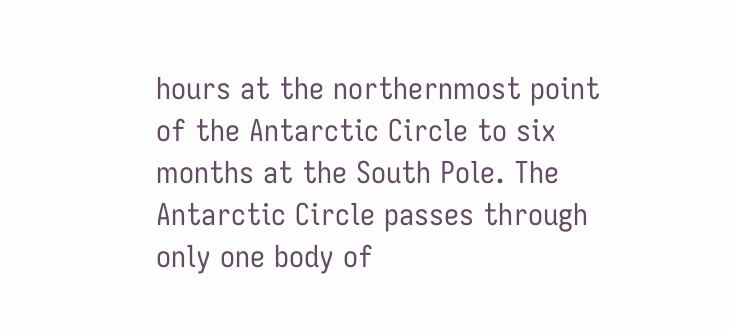hours at the northernmost point of the Antarctic Circle to six months at the South Pole. The Antarctic Circle passes through only one body of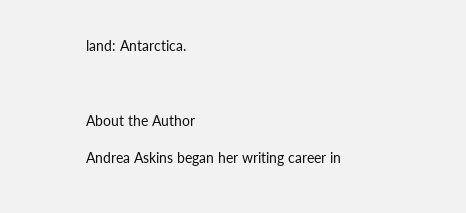land: Antarctica.



About the Author

Andrea Askins began her writing career in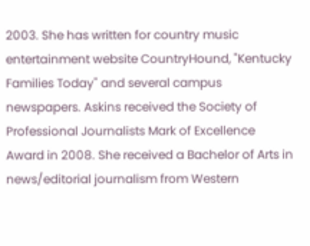2003. She has written for country music entertainment website CountryHound, "Kentucky Families Today" and several campus newspapers. Askins received the Society of Professional Journalists Mark of Excellence Award in 2008. She received a Bachelor of Arts in news/editorial journalism from Western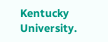Kentucky University.